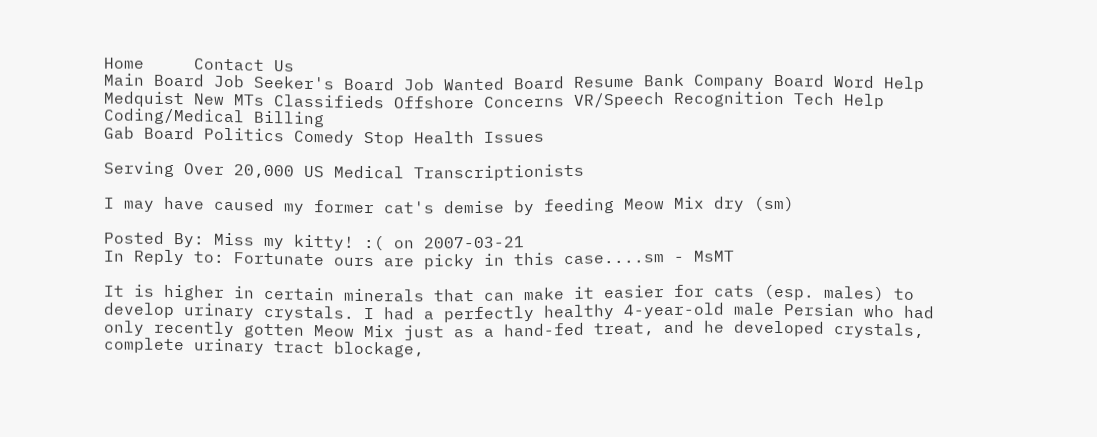Home     Contact Us
Main Board Job Seeker's Board Job Wanted Board Resume Bank Company Board Word Help Medquist New MTs Classifieds Offshore Concerns VR/Speech Recognition Tech Help Coding/Medical Billing
Gab Board Politics Comedy Stop Health Issues

Serving Over 20,000 US Medical Transcriptionists

I may have caused my former cat's demise by feeding Meow Mix dry (sm)

Posted By: Miss my kitty! :( on 2007-03-21
In Reply to: Fortunate ours are picky in this case....sm - MsMT

It is higher in certain minerals that can make it easier for cats (esp. males) to develop urinary crystals. I had a perfectly healthy 4-year-old male Persian who had only recently gotten Meow Mix just as a hand-fed treat, and he developed crystals, complete urinary tract blockage,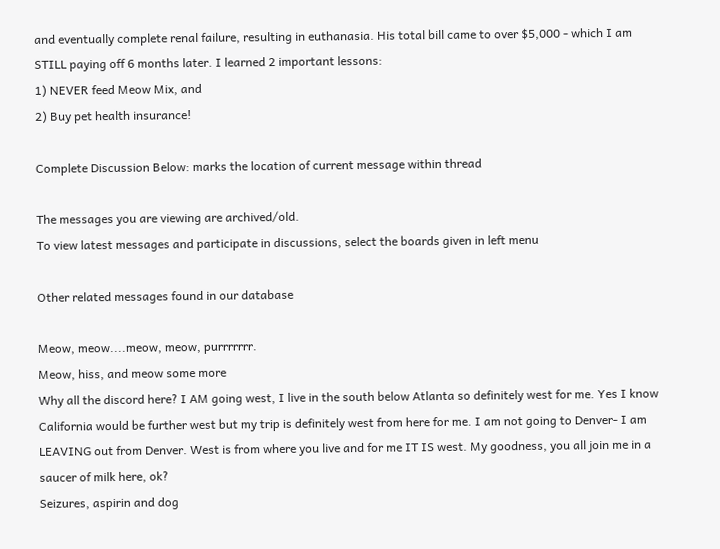and eventually complete renal failure, resulting in euthanasia. His total bill came to over $5,000 - which I am STILL paying off 6 months later. I learned 2 important lessons:
1) NEVER feed Meow Mix, and
2) Buy pet health insurance!

Complete Discussion Below: marks the location of current message within thread

The messages you are viewing are archived/old.
To view latest messages and participate in discussions, select the boards given in left menu

Other related messages found in our database

Meow, meow....meow, meow, purrrrrrr.
Meow, hiss, and meow some more
Why all the discord here? I AM going west, I live in the south below Atlanta so definitely west for me. Yes I know California would be further west but my trip is definitely west from here for me. I am not going to Denver- I am LEAVING out from Denver. West is from where you live and for me IT IS west. My goodness, you all join me in a saucer of milk here, ok?
Seizures, aspirin and dog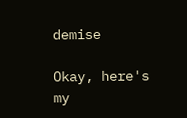demise

Okay, here's my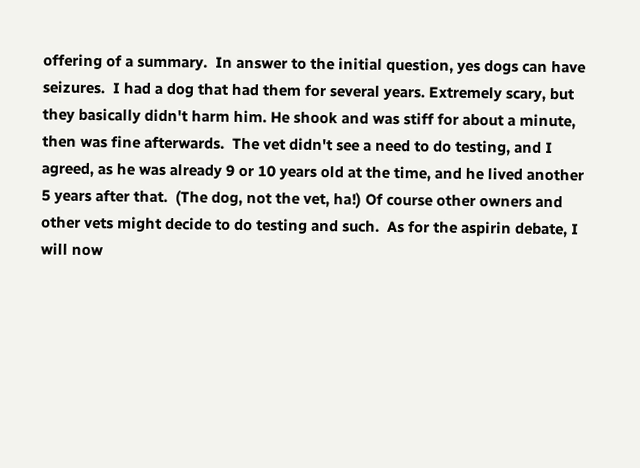offering of a summary.  In answer to the initial question, yes dogs can have seizures.  I had a dog that had them for several years. Extremely scary, but they basically didn't harm him. He shook and was stiff for about a minute, then was fine afterwards.  The vet didn't see a need to do testing, and I agreed, as he was already 9 or 10 years old at the time, and he lived another 5 years after that.  (The dog, not the vet, ha!) Of course other owners and other vets might decide to do testing and such.  As for the aspirin debate, I will now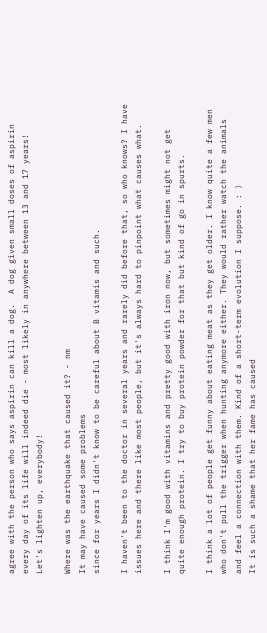agree with the person who says aspirin can kill a dog.  A dog given small doses of aspirin every day of its life will indeed die - most likely in anywhere between 13 and 17 years!  Let's lighten up, everybody!

Where was the earthquake that caused it? - nm
It may have caused some problems
since for years I didn't know to be careful about B vitamis and such.

I haven't been to the doctor in several years and rarely did before that, so who knows? I have issues here and there like most people, but it's always hard to pinpoint what causes what.

I think I'm good with vitamins and pretty good with iron now, but sometimes might not get quite enough protein. I try to buy protein powder for that but kind of go in spurts.

I think a lot of people get funny about eating meat as they get older. I know quite a few men who don't pull the trigger when hunting anymore either. They would rather watch the animals and feel a connection with them. Kind of a short-term evolution I suppose. : )
It is such a shame that her fame has caused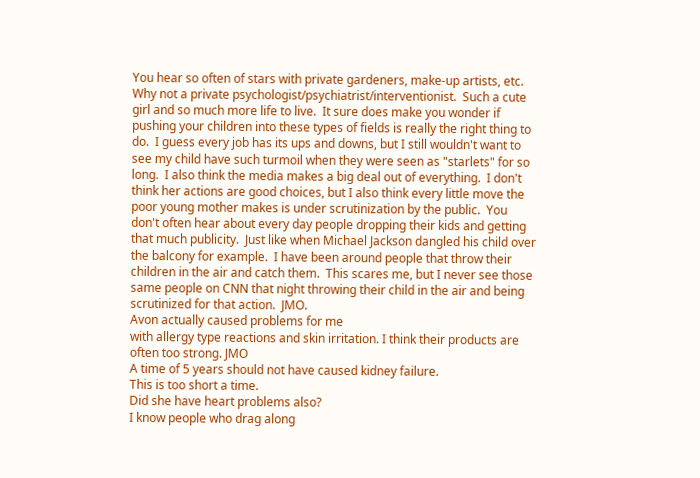You hear so often of stars with private gardeners, make-up artists, etc.  Why not a private psychologist/psychiatrist/interventionist.  Such a cute girl and so much more life to live.  It sure does make you wonder if pushing your children into these types of fields is really the right thing to do.  I guess every job has its ups and downs, but I still wouldn't want to see my child have such turmoil when they were seen as "starlets" for so long.  I also think the media makes a big deal out of everything.  I don't think her actions are good choices, but I also think every little move the poor young mother makes is under scrutinization by the public.  You don't often hear about every day people dropping their kids and getting that much publicity.  Just like when Michael Jackson dangled his child over the balcony for example.  I have been around people that throw their children in the air and catch them.  This scares me, but I never see those same people on CNN that night throwing their child in the air and being scrutinized for that action.  JMO.
Avon actually caused problems for me
with allergy type reactions and skin irritation. I think their products are often too strong. JMO
A time of 5 years should not have caused kidney failure.
This is too short a time.
Did she have heart problems also?
I know people who drag along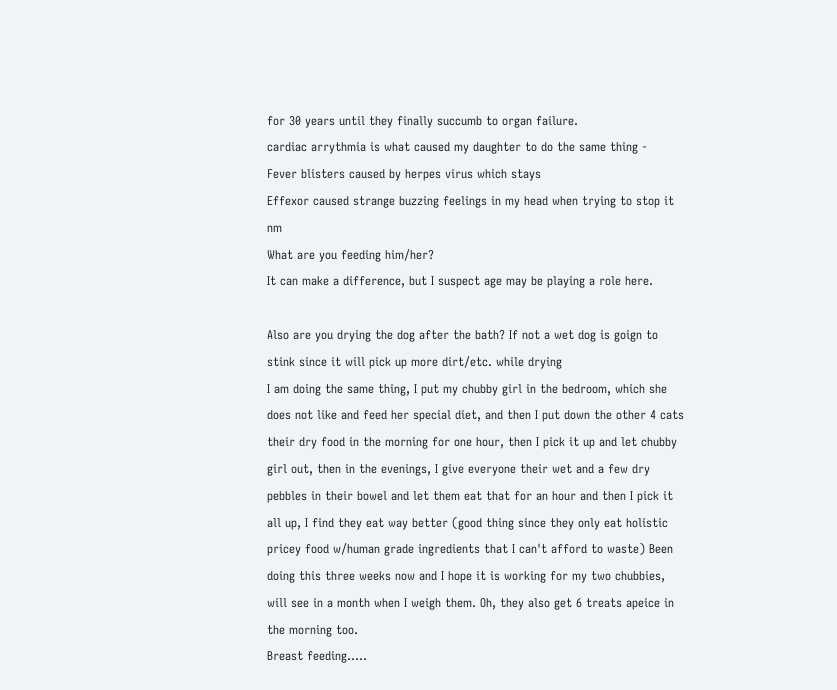for 30 years until they finally succumb to organ failure.
cardiac arrythmia is what caused my daughter to do the same thing -
Fever blisters caused by herpes virus which stays
Effexor caused strange buzzing feelings in my head when trying to stop it nm
What are you feeding him/her?
It can make a difference, but I suspect age may be playing a role here.

Also are you drying the dog after the bath? If not a wet dog is goign to stink since it will pick up more dirt/etc. while drying
I am doing the same thing, I put my chubby girl in the bedroom, which she does not like and feed her special diet, and then I put down the other 4 cats their dry food in the morning for one hour, then I pick it up and let chubby girl out, then in the evenings, I give everyone their wet and a few dry pebbles in their bowel and let them eat that for an hour and then I pick it all up, I find they eat way better (good thing since they only eat holistic pricey food w/human grade ingredients that I can't afford to waste) Been doing this three weeks now and I hope it is working for my two chubbies, will see in a month when I weigh them. Oh, they also get 6 treats apeice in the morning too.
Breast feeding.....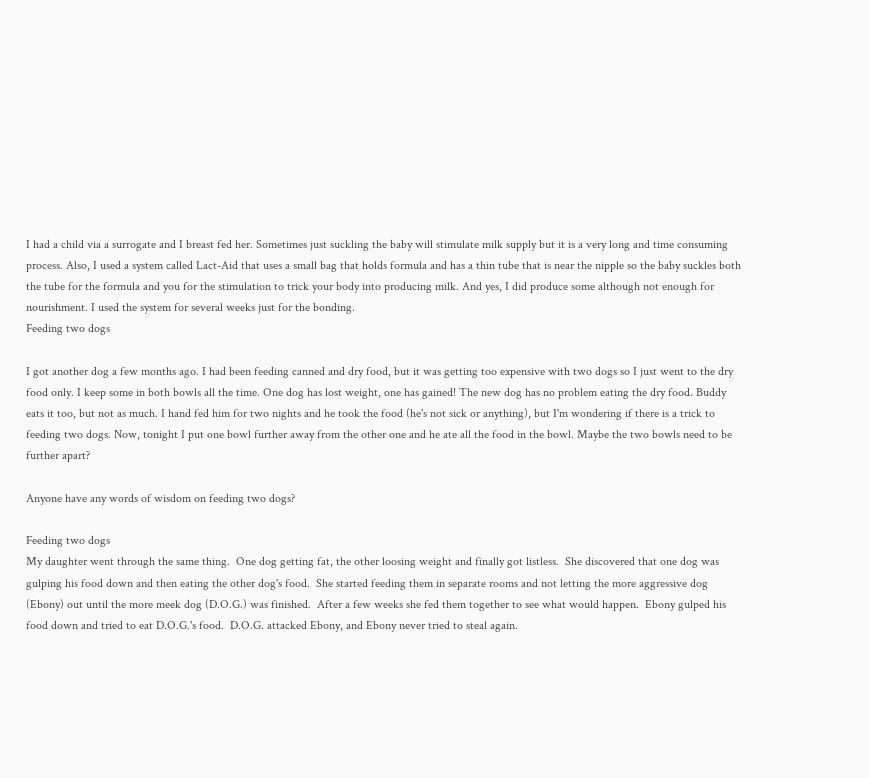I had a child via a surrogate and I breast fed her. Sometimes just suckling the baby will stimulate milk supply but it is a very long and time consuming process. Also, I used a system called Lact-Aid that uses a small bag that holds formula and has a thin tube that is near the nipple so the baby suckles both the tube for the formula and you for the stimulation to trick your body into producing milk. And yes, I did produce some although not enough for nourishment. I used the system for several weeks just for the bonding.
Feeding two dogs

I got another dog a few months ago. I had been feeding canned and dry food, but it was getting too expensive with two dogs so I just went to the dry food only. I keep some in both bowls all the time. One dog has lost weight, one has gained! The new dog has no problem eating the dry food. Buddy eats it too, but not as much. I hand fed him for two nights and he took the food (he's not sick or anything), but I'm wondering if there is a trick to feeding two dogs. Now, tonight I put one bowl further away from the other one and he ate all the food in the bowl. Maybe the two bowls need to be further apart?

Anyone have any words of wisdom on feeding two dogs?

Feeding two dogs
My daughter went through the same thing.  One dog getting fat, the other loosing weight and finally got listless.  She discovered that one dog was gulping his food down and then eating the other dog's food.  She started feeding them in separate rooms and not letting the more aggressive dog (Ebony) out until the more meek dog (D.O.G.) was finished.  After a few weeks she fed them together to see what would happen.  Ebony gulped his food down and tried to eat D.O.G.'s food.  D.O.G. attacked Ebony, and Ebony never tried to steal again.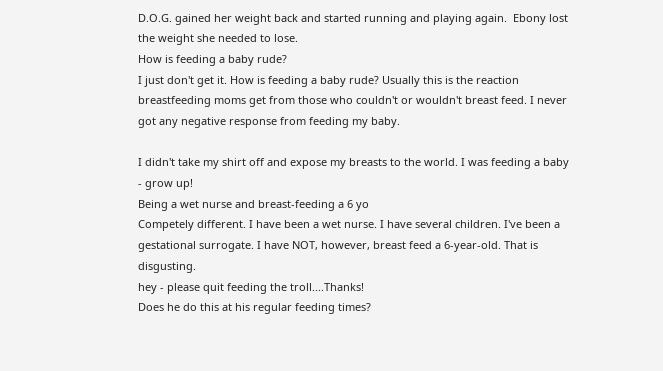D.O.G. gained her weight back and started running and playing again.  Ebony lost the weight she needed to lose.
How is feeding a baby rude?
I just don't get it. How is feeding a baby rude? Usually this is the reaction breastfeeding moms get from those who couldn't or wouldn't breast feed. I never got any negative response from feeding my baby.

I didn't take my shirt off and expose my breasts to the world. I was feeding a baby - grow up!
Being a wet nurse and breast-feeding a 6 yo
Competely different. I have been a wet nurse. I have several children. I've been a gestational surrogate. I have NOT, however, breast feed a 6-year-old. That is disgusting.
hey - please quit feeding the troll....Thanks!
Does he do this at his regular feeding times?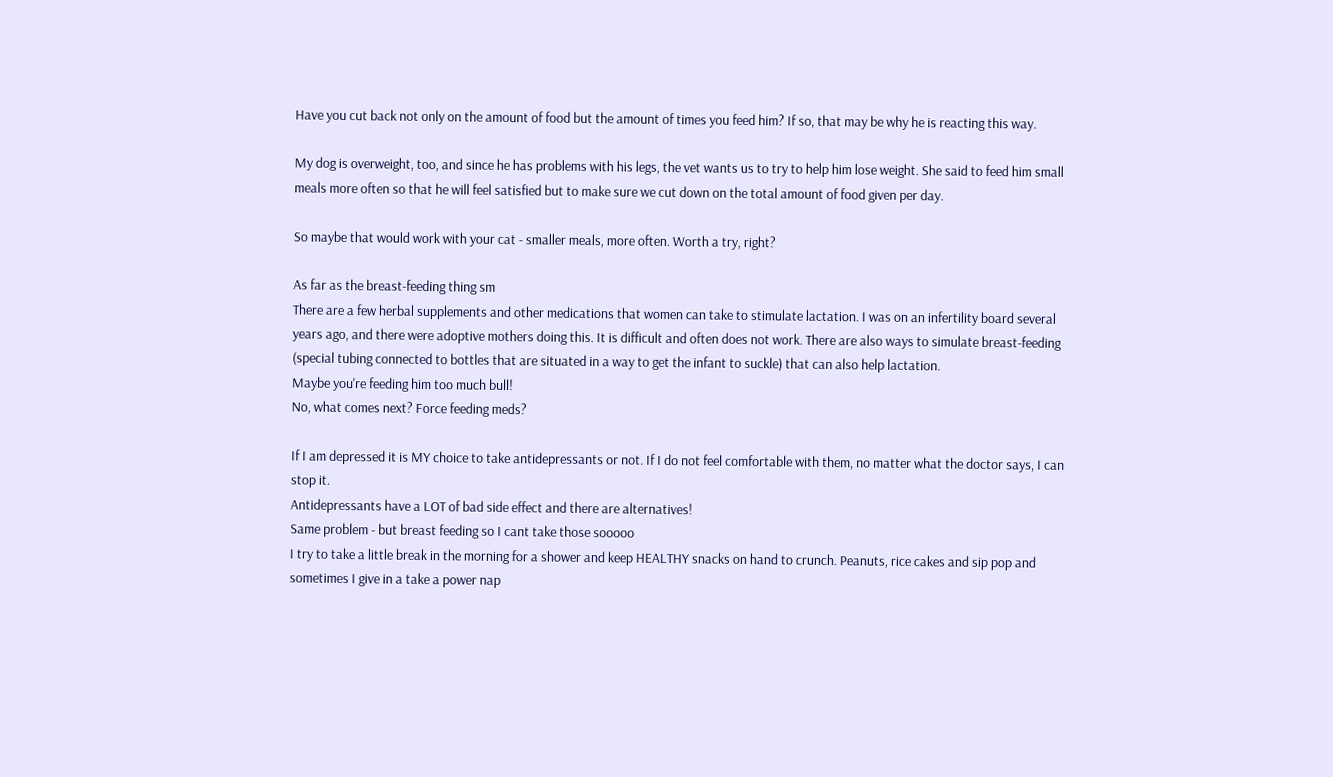Have you cut back not only on the amount of food but the amount of times you feed him? If so, that may be why he is reacting this way.

My dog is overweight, too, and since he has problems with his legs, the vet wants us to try to help him lose weight. She said to feed him small meals more often so that he will feel satisfied but to make sure we cut down on the total amount of food given per day.

So maybe that would work with your cat - smaller meals, more often. Worth a try, right?

As far as the breast-feeding thing sm
There are a few herbal supplements and other medications that women can take to stimulate lactation. I was on an infertility board several years ago, and there were adoptive mothers doing this. It is difficult and often does not work. There are also ways to simulate breast-feeding (special tubing connected to bottles that are situated in a way to get the infant to suckle) that can also help lactation.
Maybe you're feeding him too much bull!
No, what comes next? Force feeding meds?

If I am depressed it is MY choice to take antidepressants or not. If I do not feel comfortable with them, no matter what the doctor says, I can stop it.
Antidepressants have a LOT of bad side effect and there are alternatives!
Same problem - but breast feeding so I cant take those sooooo
I try to take a little break in the morning for a shower and keep HEALTHY snacks on hand to crunch. Peanuts, rice cakes and sip pop and sometimes I give in a take a power nap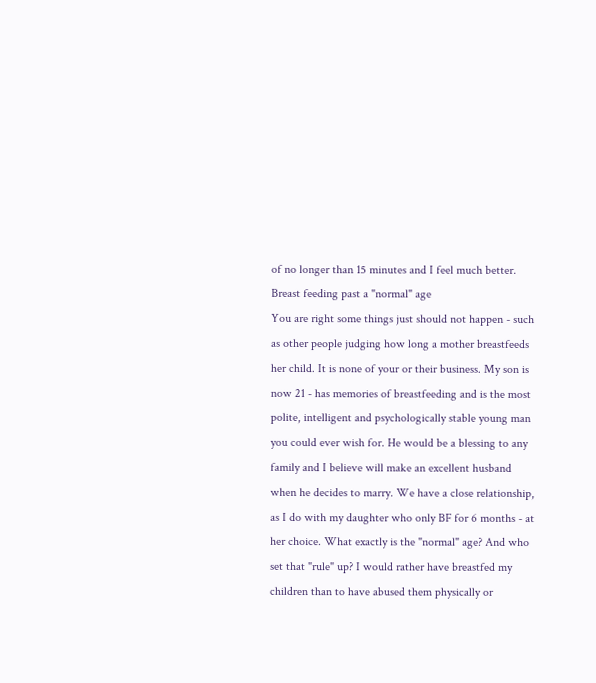of no longer than 15 minutes and I feel much better.
Breast feeding past a "normal" age
You are right some things just should not happen - such as other people judging how long a mother breastfeeds her child. It is none of your or their business. My son is now 21 - has memories of breastfeeding and is the most polite, intelligent and psychologically stable young man you could ever wish for. He would be a blessing to any family and I believe will make an excellent husband when he decides to marry. We have a close relationship, as I do with my daughter who only BF for 6 months - at her choice. What exactly is the "normal" age? And who set that "rule" up? I would rather have breastfed my children than to have abused them physically or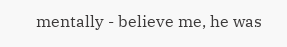mentally - believe me, he was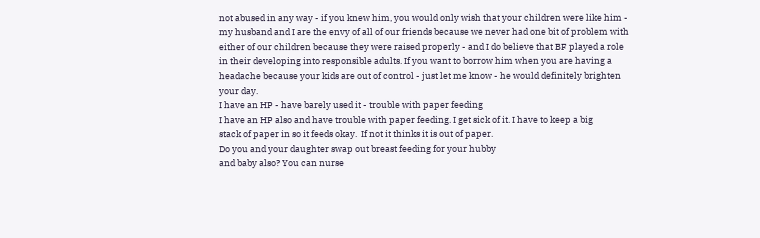not abused in any way - if you knew him, you would only wish that your children were like him - my husband and I are the envy of all of our friends because we never had one bit of problem with either of our children because they were raised properly - and I do believe that BF played a role in their developing into responsible adults. If you want to borrow him when you are having a headache because your kids are out of control - just let me know - he would definitely brighten your day.
I have an HP - have barely used it - trouble with paper feeding
I have an HP also and have trouble with paper feeding. I get sick of it. I have to keep a big
stack of paper in so it feeds okay.  If not it thinks it is out of paper.
Do you and your daughter swap out breast feeding for your hubby
and baby also? You can nurse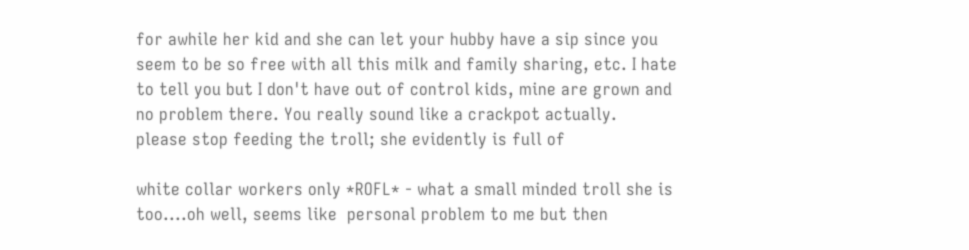for awhile her kid and she can let your hubby have a sip since you seem to be so free with all this milk and family sharing, etc. I hate to tell you but I don't have out of control kids, mine are grown and no problem there. You really sound like a crackpot actually.
please stop feeding the troll; she evidently is full of

white collar workers only *ROFL* - what a small minded troll she is too....oh well, seems like  personal problem to me but then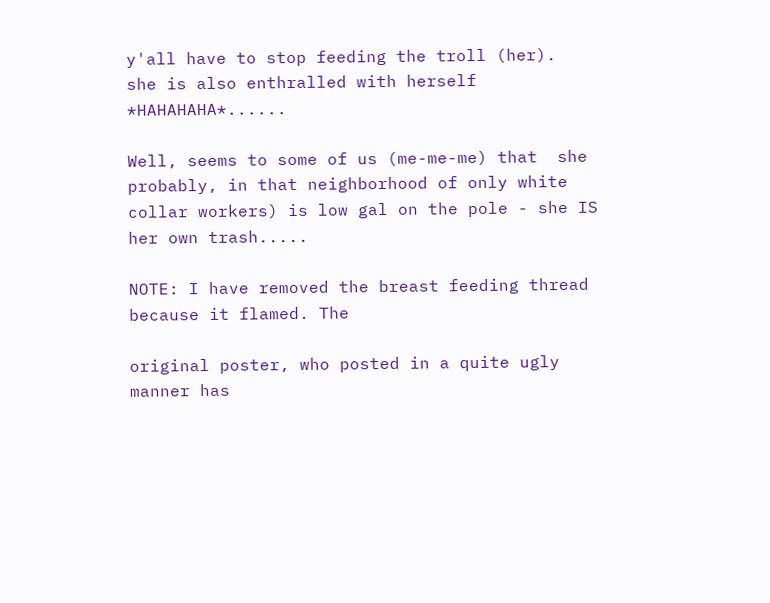y'all have to stop feeding the troll (her).    she is also enthralled with herself *HAHAHAHA*......

Well, seems to some of us (me-me-me) that  she probably, in that neighborhood of only white collar workers) is low gal on the pole - she IS her own trash.....

NOTE: I have removed the breast feeding thread because it flamed. The

original poster, who posted in a quite ugly manner has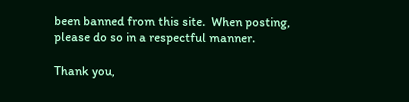been banned from this site.  When posting, please do so in a respectful manner.

Thank you,